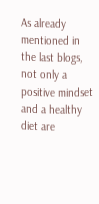As already mentioned in the last blogs, not only a positive mindset and a healthy diet are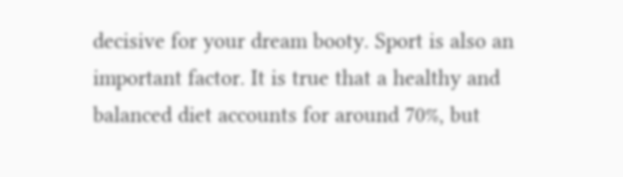decisive for your dream booty. Sport is also an important factor. It is true that a healthy and balanced diet accounts for around 70%, but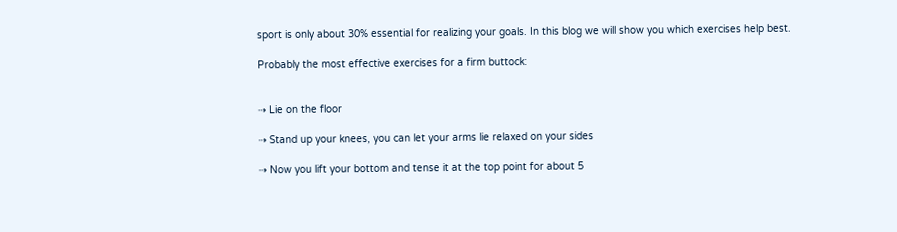sport is only about 30% essential for realizing your goals. In this blog we will show you which exercises help best.

Probably the most effective exercises for a firm buttock:


⇢ Lie on the floor

⇢ Stand up your knees, you can let your arms lie relaxed on your sides

⇢ Now you lift your bottom and tense it at the top point for about 5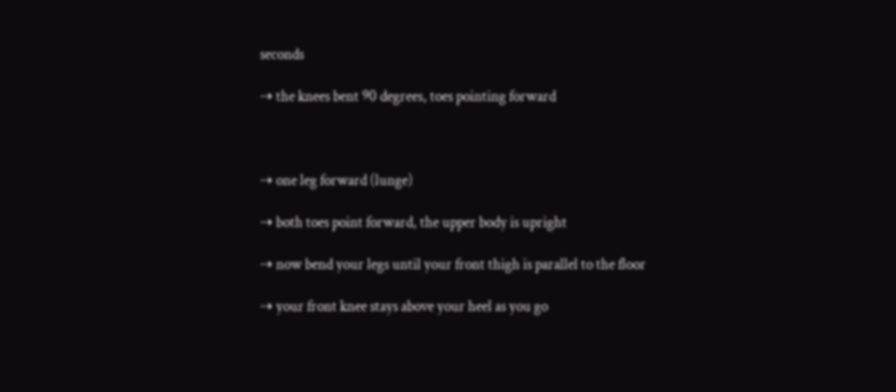seconds

⇢ the knees bent 90 degrees, toes pointing forward



⇢ one leg forward (lunge)

⇢ both toes point forward, the upper body is upright

⇢ now bend your legs until your front thigh is parallel to the floor

⇢ your front knee stays above your heel as you go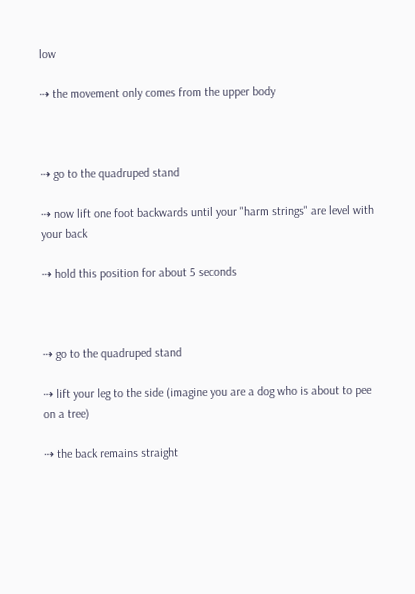low

⇢ the movement only comes from the upper body



⇢ go to the quadruped stand

⇢ now lift one foot backwards until your "harm strings" are level with your back

⇢ hold this position for about 5 seconds



⇢ go to the quadruped stand

⇢ lift your leg to the side (imagine you are a dog who is about to pee on a tree)

⇢ the back remains straight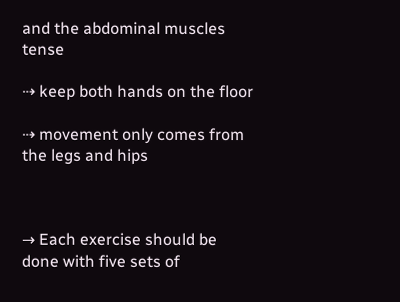and the abdominal muscles tense

⇢ keep both hands on the floor

⇢ movement only comes from the legs and hips



→ Each exercise should be done with five sets of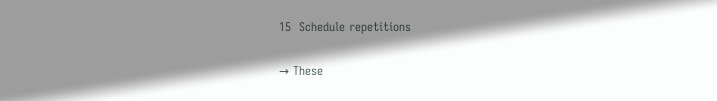15  Schedule repetitions

→ These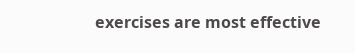exercises are most effective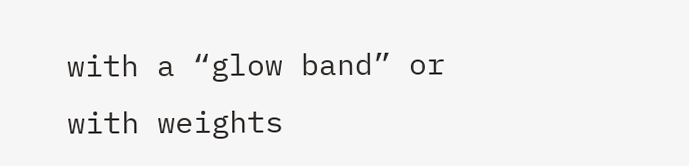with a “glow band” or with weights